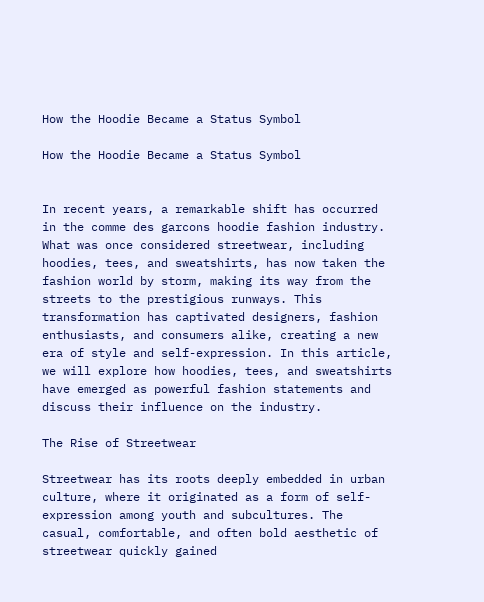How the Hoodie Became a Status Symbol

How the Hoodie Became a Status Symbol


In recent years, a remarkable shift has occurred in the comme des garcons hoodie fashion industry. What was once considered streetwear, including hoodies, tees, and sweatshirts, has now taken the fashion world by storm, making its way from the streets to the prestigious runways. This transformation has captivated designers, fashion enthusiasts, and consumers alike, creating a new era of style and self-expression. In this article, we will explore how hoodies, tees, and sweatshirts have emerged as powerful fashion statements and discuss their influence on the industry.

The Rise of Streetwear

Streetwear has its roots deeply embedded in urban culture, where it originated as a form of self-expression among youth and subcultures. The casual, comfortable, and often bold aesthetic of streetwear quickly gained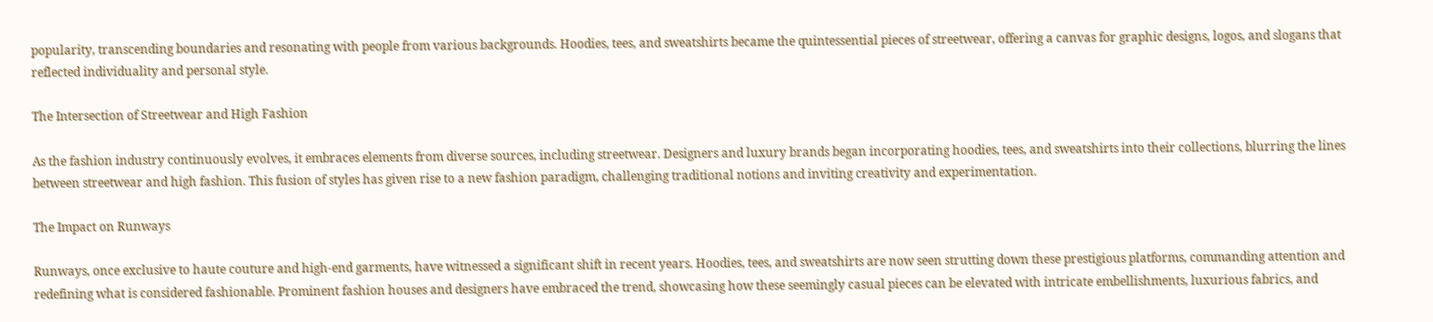popularity, transcending boundaries and resonating with people from various backgrounds. Hoodies, tees, and sweatshirts became the quintessential pieces of streetwear, offering a canvas for graphic designs, logos, and slogans that reflected individuality and personal style.

The Intersection of Streetwear and High Fashion

As the fashion industry continuously evolves, it embraces elements from diverse sources, including streetwear. Designers and luxury brands began incorporating hoodies, tees, and sweatshirts into their collections, blurring the lines between streetwear and high fashion. This fusion of styles has given rise to a new fashion paradigm, challenging traditional notions and inviting creativity and experimentation.

The Impact on Runways

Runways, once exclusive to haute couture and high-end garments, have witnessed a significant shift in recent years. Hoodies, tees, and sweatshirts are now seen strutting down these prestigious platforms, commanding attention and redefining what is considered fashionable. Prominent fashion houses and designers have embraced the trend, showcasing how these seemingly casual pieces can be elevated with intricate embellishments, luxurious fabrics, and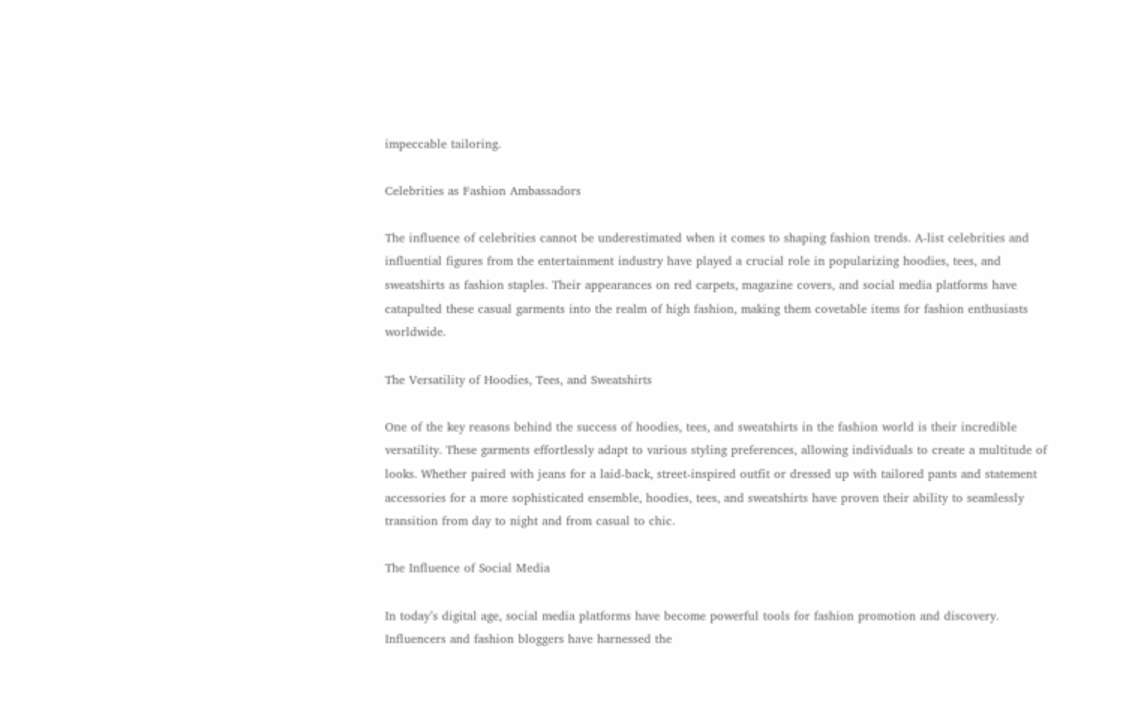impeccable tailoring.

Celebrities as Fashion Ambassadors

The influence of celebrities cannot be underestimated when it comes to shaping fashion trends. A-list celebrities and influential figures from the entertainment industry have played a crucial role in popularizing hoodies, tees, and sweatshirts as fashion staples. Their appearances on red carpets, magazine covers, and social media platforms have catapulted these casual garments into the realm of high fashion, making them covetable items for fashion enthusiasts worldwide.

The Versatility of Hoodies, Tees, and Sweatshirts

One of the key reasons behind the success of hoodies, tees, and sweatshirts in the fashion world is their incredible versatility. These garments effortlessly adapt to various styling preferences, allowing individuals to create a multitude of looks. Whether paired with jeans for a laid-back, street-inspired outfit or dressed up with tailored pants and statement accessories for a more sophisticated ensemble, hoodies, tees, and sweatshirts have proven their ability to seamlessly transition from day to night and from casual to chic.

The Influence of Social Media

In today’s digital age, social media platforms have become powerful tools for fashion promotion and discovery. Influencers and fashion bloggers have harnessed the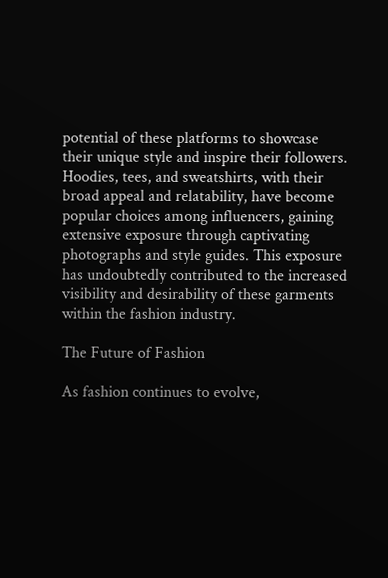potential of these platforms to showcase their unique style and inspire their followers. Hoodies, tees, and sweatshirts, with their broad appeal and relatability, have become popular choices among influencers, gaining extensive exposure through captivating photographs and style guides. This exposure has undoubtedly contributed to the increased visibility and desirability of these garments within the fashion industry.

The Future of Fashion

As fashion continues to evolve,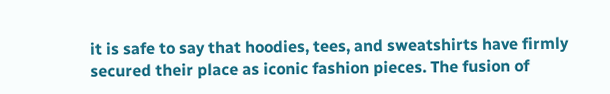it is safe to say that hoodies, tees, and sweatshirts have firmly secured their place as iconic fashion pieces. The fusion of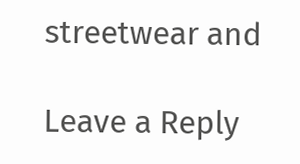streetwear and

Leave a Reply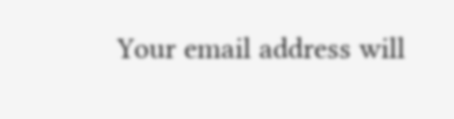Your email address will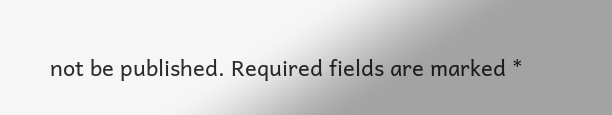not be published. Required fields are marked *